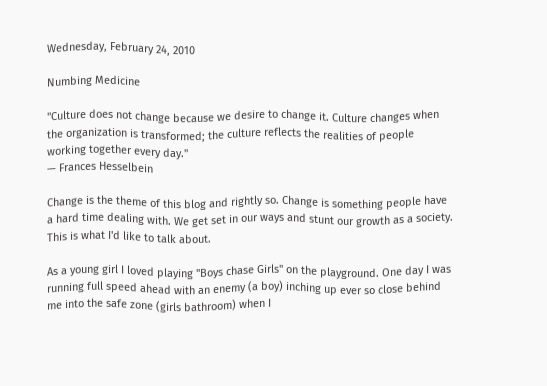Wednesday, February 24, 2010

Numbing Medicine

"Culture does not change because we desire to change it. Culture changes when the organization is transformed; the culture reflects the realities of people working together every day."
— Frances Hesselbein

Change is the theme of this blog and rightly so. Change is something people have a hard time dealing with. We get set in our ways and stunt our growth as a society. This is what I'd like to talk about.

As a young girl I loved playing "Boys chase Girls" on the playground. One day I was running full speed ahead with an enemy (a boy) inching up ever so close behind me into the safe zone (girls bathroom) when I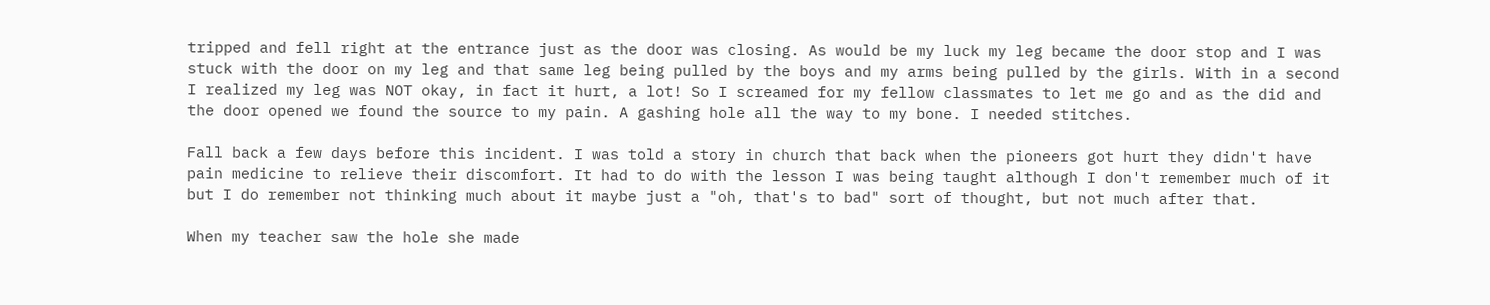tripped and fell right at the entrance just as the door was closing. As would be my luck my leg became the door stop and I was stuck with the door on my leg and that same leg being pulled by the boys and my arms being pulled by the girls. With in a second I realized my leg was NOT okay, in fact it hurt, a lot! So I screamed for my fellow classmates to let me go and as the did and the door opened we found the source to my pain. A gashing hole all the way to my bone. I needed stitches.

Fall back a few days before this incident. I was told a story in church that back when the pioneers got hurt they didn't have pain medicine to relieve their discomfort. It had to do with the lesson I was being taught although I don't remember much of it but I do remember not thinking much about it maybe just a "oh, that's to bad" sort of thought, but not much after that.

When my teacher saw the hole she made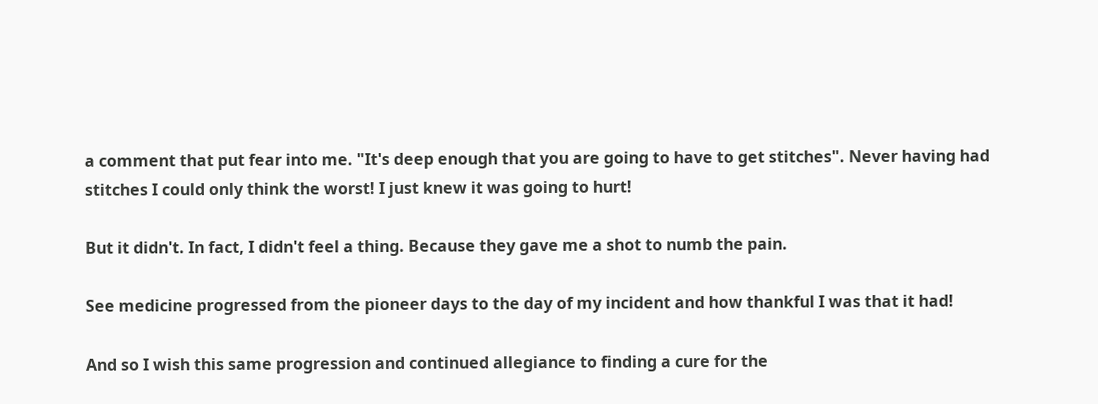a comment that put fear into me. "It's deep enough that you are going to have to get stitches". Never having had stitches I could only think the worst! I just knew it was going to hurt!

But it didn't. In fact, I didn't feel a thing. Because they gave me a shot to numb the pain.

See medicine progressed from the pioneer days to the day of my incident and how thankful I was that it had!

And so I wish this same progression and continued allegiance to finding a cure for the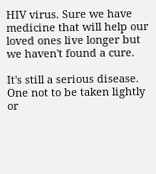HIV virus. Sure we have medicine that will help our loved ones live longer but we haven't found a cure.

It's still a serious disease. One not to be taken lightly or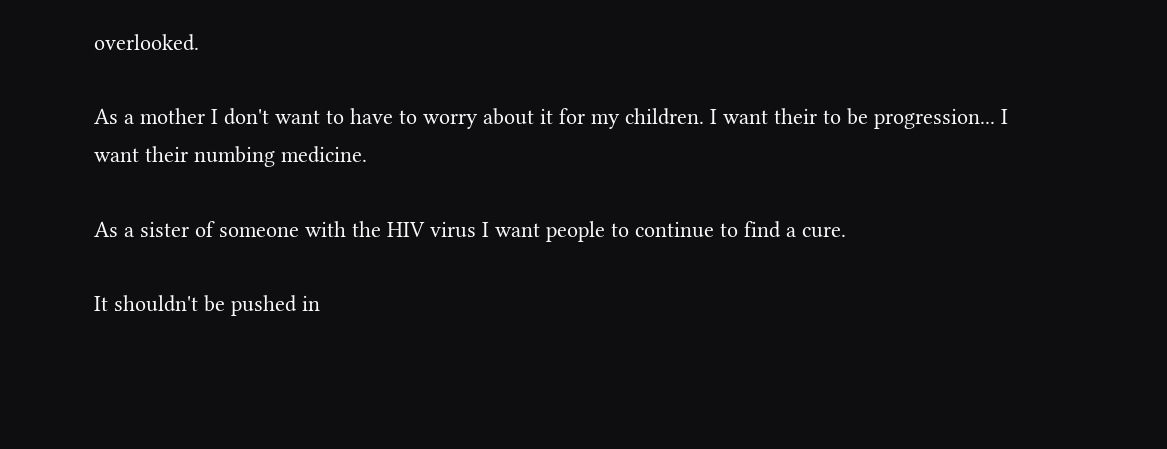overlooked.

As a mother I don't want to have to worry about it for my children. I want their to be progression... I want their numbing medicine.

As a sister of someone with the HIV virus I want people to continue to find a cure.

It shouldn't be pushed in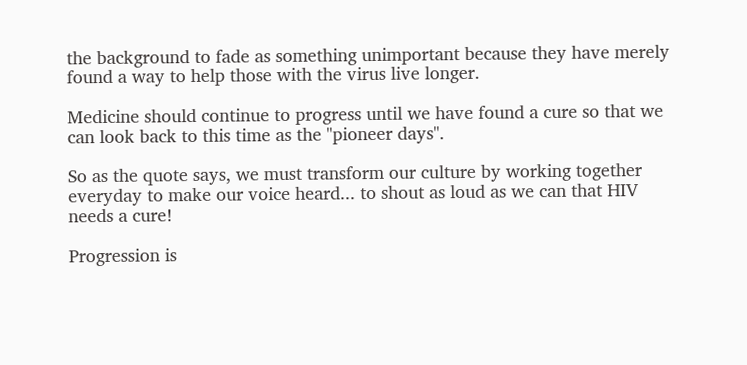the background to fade as something unimportant because they have merely found a way to help those with the virus live longer.

Medicine should continue to progress until we have found a cure so that we can look back to this time as the "pioneer days".

So as the quote says, we must transform our culture by working together everyday to make our voice heard... to shout as loud as we can that HIV needs a cure!

Progression is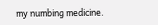my numbing medicine.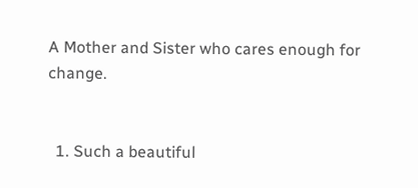A Mother and Sister who cares enough for change.


  1. Such a beautiful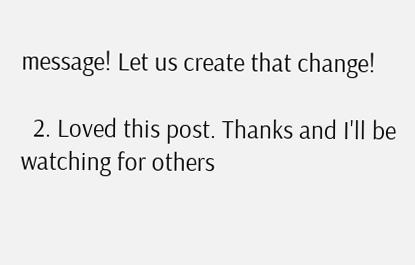message! Let us create that change!

  2. Loved this post. Thanks and I'll be watching for others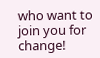who want to join you for change!